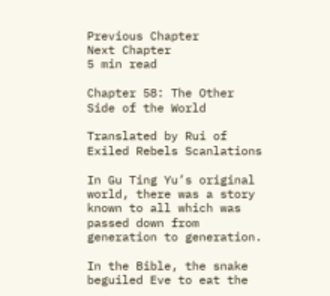Previous Chapter
Next Chapter
5 min read

Chapter 58: The Other Side of the World

Translated by Rui of Exiled Rebels Scanlations

In Gu Ting Yu’s original world, there was a story known to all which was passed down from generation to generation.

In the Bible, the snake beguiled Eve to eat the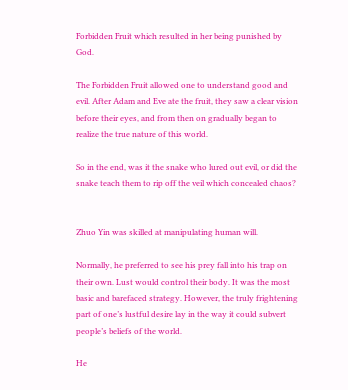Forbidden Fruit which resulted in her being punished by God.

The Forbidden Fruit allowed one to understand good and evil. After Adam and Eve ate the fruit, they saw a clear vision before their eyes, and from then on gradually began to realize the true nature of this world.

So in the end, was it the snake who lured out evil, or did the snake teach them to rip off the veil which concealed chaos?


Zhuo Yin was skilled at manipulating human will.

Normally, he preferred to see his prey fall into his trap on their own. Lust would control their body. It was the most basic and barefaced strategy. However, the truly frightening part of one’s lustful desire lay in the way it could subvert people’s beliefs of the world.

He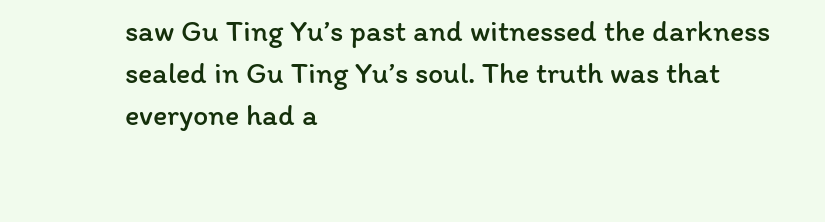saw Gu Ting Yu’s past and witnessed the darkness sealed in Gu Ting Yu’s soul. The truth was that everyone had a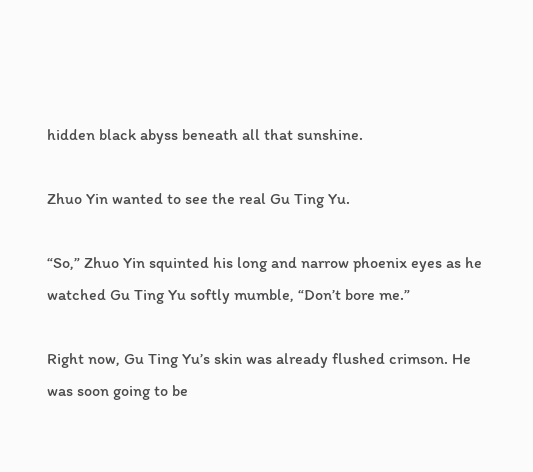hidden black abyss beneath all that sunshine.

Zhuo Yin wanted to see the real Gu Ting Yu.

“So,” Zhuo Yin squinted his long and narrow phoenix eyes as he watched Gu Ting Yu softly mumble, “Don’t bore me.”

Right now, Gu Ting Yu’s skin was already flushed crimson. He was soon going to be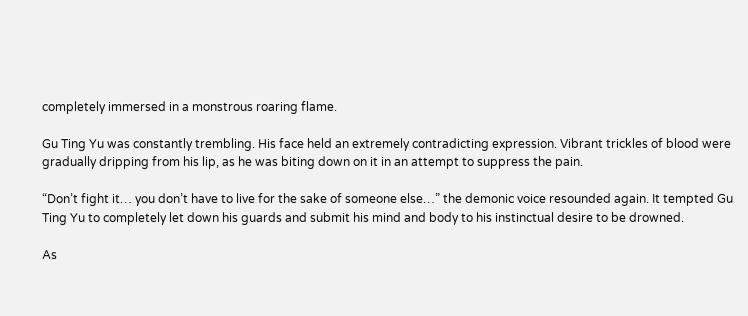completely immersed in a monstrous roaring flame.

Gu Ting Yu was constantly trembling. His face held an extremely contradicting expression. Vibrant trickles of blood were gradually dripping from his lip, as he was biting down on it in an attempt to suppress the pain.

“Don’t fight it… you don’t have to live for the sake of someone else…” the demonic voice resounded again. It tempted Gu Ting Yu to completely let down his guards and submit his mind and body to his instinctual desire to be drowned.

As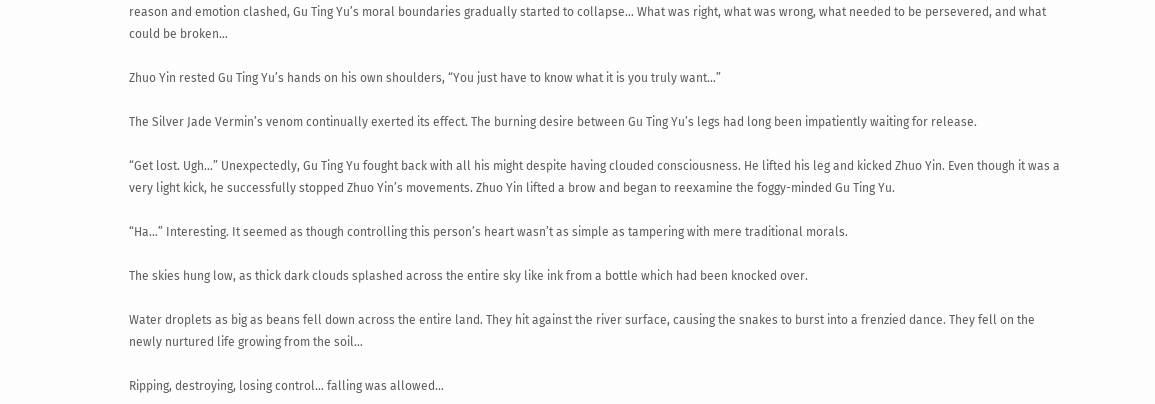reason and emotion clashed, Gu Ting Yu’s moral boundaries gradually started to collapse… What was right, what was wrong, what needed to be persevered, and what could be broken…

Zhuo Yin rested Gu Ting Yu’s hands on his own shoulders, “You just have to know what it is you truly want…”

The Silver Jade Vermin’s venom continually exerted its effect. The burning desire between Gu Ting Yu’s legs had long been impatiently waiting for release.

“Get lost. Ugh…” Unexpectedly, Gu Ting Yu fought back with all his might despite having clouded consciousness. He lifted his leg and kicked Zhuo Yin. Even though it was a very light kick, he successfully stopped Zhuo Yin’s movements. Zhuo Yin lifted a brow and began to reexamine the foggy-minded Gu Ting Yu.

“Ha…” Interesting. It seemed as though controlling this person’s heart wasn’t as simple as tampering with mere traditional morals.

The skies hung low, as thick dark clouds splashed across the entire sky like ink from a bottle which had been knocked over.

Water droplets as big as beans fell down across the entire land. They hit against the river surface, causing the snakes to burst into a frenzied dance. They fell on the newly nurtured life growing from the soil…

Ripping, destroying, losing control… falling was allowed…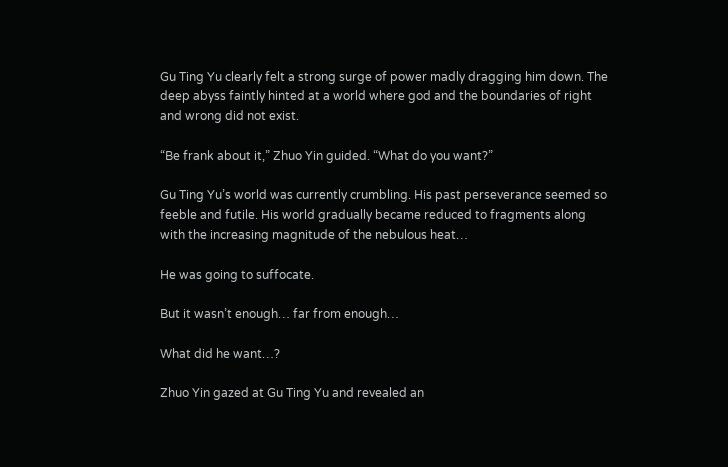Gu Ting Yu clearly felt a strong surge of power madly dragging him down. The deep abyss faintly hinted at a world where god and the boundaries of right and wrong did not exist.

“Be frank about it,” Zhuo Yin guided. “What do you want?”

Gu Ting Yu’s world was currently crumbling. His past perseverance seemed so feeble and futile. His world gradually became reduced to fragments along with the increasing magnitude of the nebulous heat…

He was going to suffocate.

But it wasn’t enough… far from enough…

What did he want…?

Zhuo Yin gazed at Gu Ting Yu and revealed an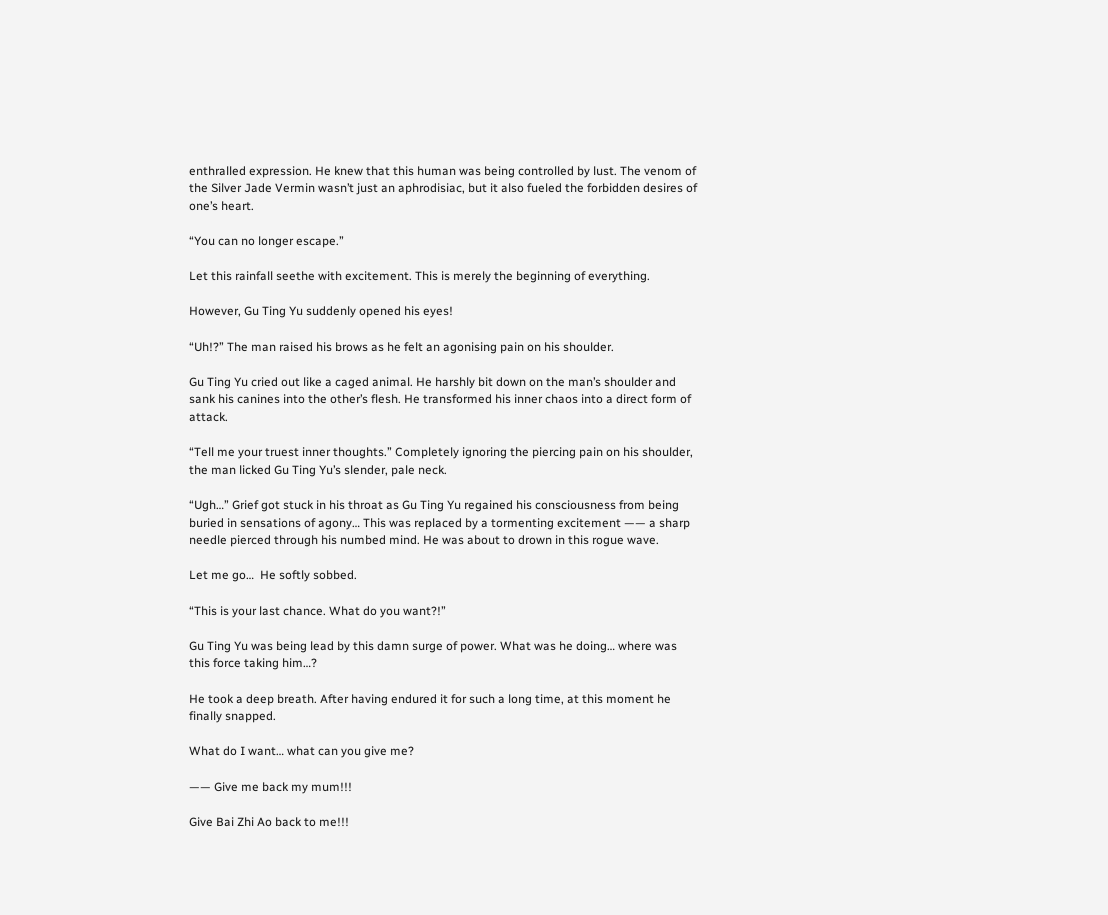enthralled expression. He knew that this human was being controlled by lust. The venom of the Silver Jade Vermin wasn’t just an aphrodisiac, but it also fueled the forbidden desires of one’s heart.

“You can no longer escape.”

Let this rainfall seethe with excitement. This is merely the beginning of everything.

However, Gu Ting Yu suddenly opened his eyes!

“Uh!?” The man raised his brows as he felt an agonising pain on his shoulder.

Gu Ting Yu cried out like a caged animal. He harshly bit down on the man’s shoulder and sank his canines into the other’s flesh. He transformed his inner chaos into a direct form of attack.

“Tell me your truest inner thoughts.” Completely ignoring the piercing pain on his shoulder, the man licked Gu Ting Yu’s slender, pale neck.

“Ugh…” Grief got stuck in his throat as Gu Ting Yu regained his consciousness from being buried in sensations of agony… This was replaced by a tormenting excitement —— a sharp needle pierced through his numbed mind. He was about to drown in this rogue wave.

Let me go…  He softly sobbed.

“This is your last chance. What do you want?!”

Gu Ting Yu was being lead by this damn surge of power. What was he doing… where was this force taking him…?

He took a deep breath. After having endured it for such a long time, at this moment he finally snapped.

What do I want… what can you give me?

—— Give me back my mum!!!

Give Bai Zhi Ao back to me!!!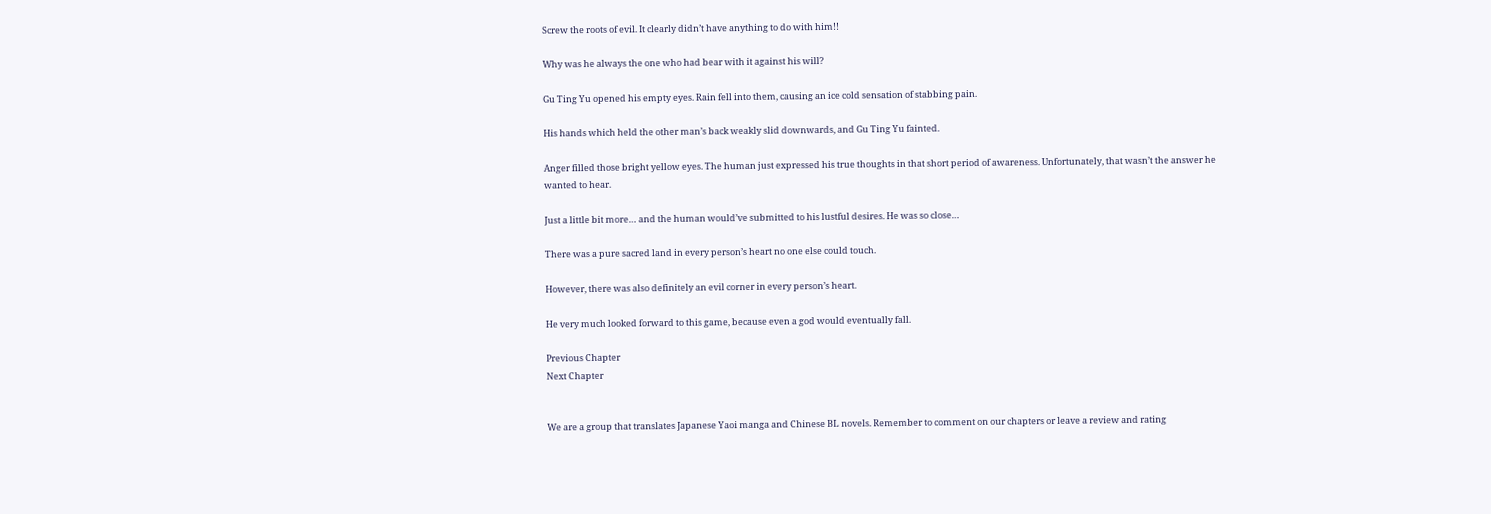Screw the roots of evil. It clearly didn’t have anything to do with him!!

Why was he always the one who had bear with it against his will?

Gu Ting Yu opened his empty eyes. Rain fell into them, causing an ice cold sensation of stabbing pain.

His hands which held the other man’s back weakly slid downwards, and Gu Ting Yu fainted.

Anger filled those bright yellow eyes. The human just expressed his true thoughts in that short period of awareness. Unfortunately, that wasn’t the answer he wanted to hear.

Just a little bit more… and the human would’ve submitted to his lustful desires. He was so close…

There was a pure sacred land in every person’s heart no one else could touch.

However, there was also definitely an evil corner in every person’s heart.

He very much looked forward to this game, because even a god would eventually fall.

Previous Chapter
Next Chapter


We are a group that translates Japanese Yaoi manga and Chinese BL novels. Remember to comment on our chapters or leave a review and rating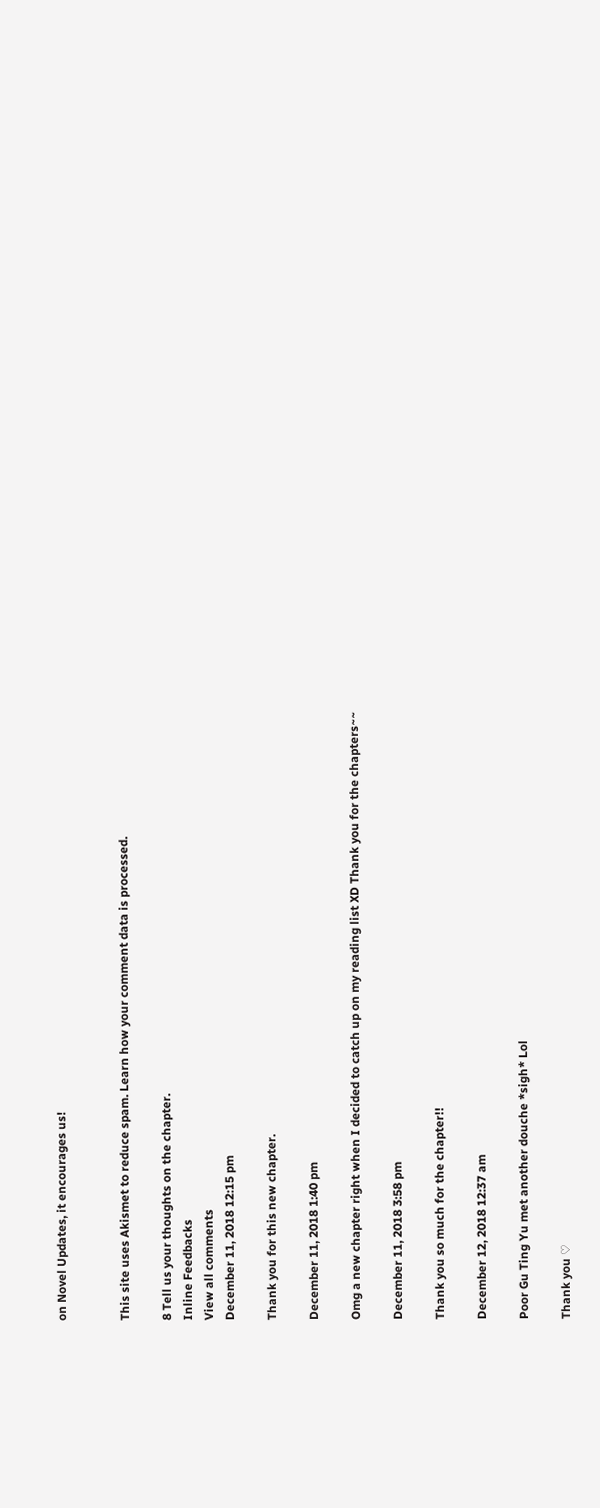on Novel Updates, it encourages us!


This site uses Akismet to reduce spam. Learn how your comment data is processed.

8 Tell us your thoughts on the chapter.
Inline Feedbacks
View all comments
December 11, 2018 12:15 pm

Thank you for this new chapter.

December 11, 2018 1:40 pm

Omg a new chapter right when I decided to catch up on my reading list XD Thank you for the chapters~~

December 11, 2018 3:58 pm

Thank you so much for the chapter!!

December 12, 2018 12:37 am

Poor Gu Ting Yu met another douche *sigh* Lol

Thank you ♡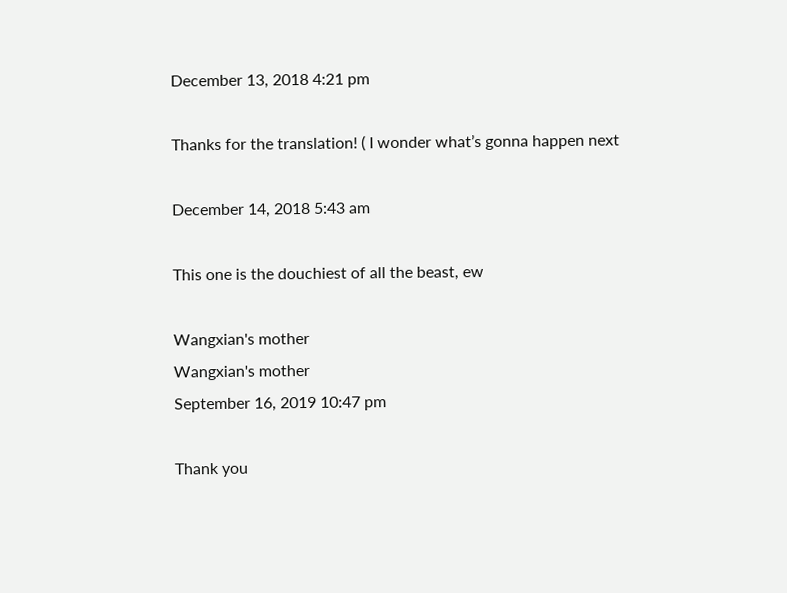December 13, 2018 4:21 pm

Thanks for the translation! ( I wonder what’s gonna happen next

December 14, 2018 5:43 am

This one is the douchiest of all the beast, ew

Wangxian's mother
Wangxian's mother
September 16, 2019 10:47 pm

Thank you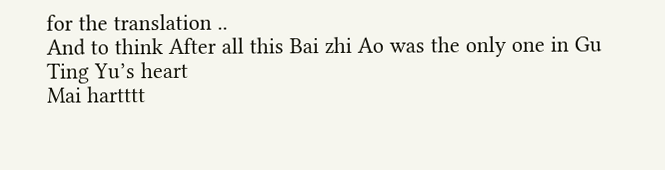for the translation ..
And to think After all this Bai zhi Ao was the only one in Gu Ting Yu’s heart
Mai hartttt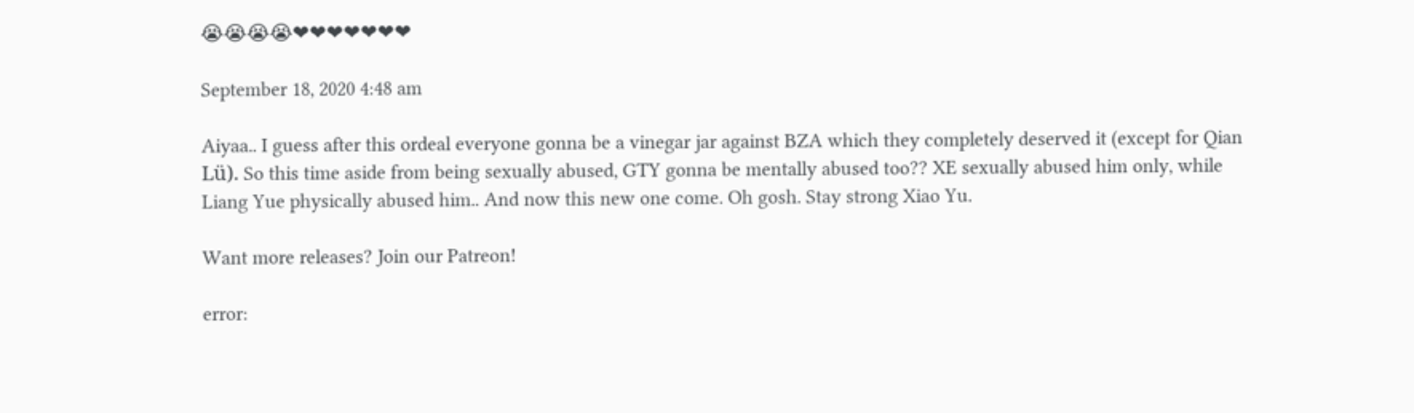😭😭😭😭❤❤❤❤❤❤❤

September 18, 2020 4:48 am

Aiyaa.. I guess after this ordeal everyone gonna be a vinegar jar against BZA which they completely deserved it (except for Qian Lü). So this time aside from being sexually abused, GTY gonna be mentally abused too?? XE sexually abused him only, while Liang Yue physically abused him.. And now this new one come. Oh gosh. Stay strong Xiao Yu.

Want more releases? Join our Patreon!

error: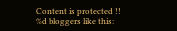Content is protected !!
%d bloggers like this: